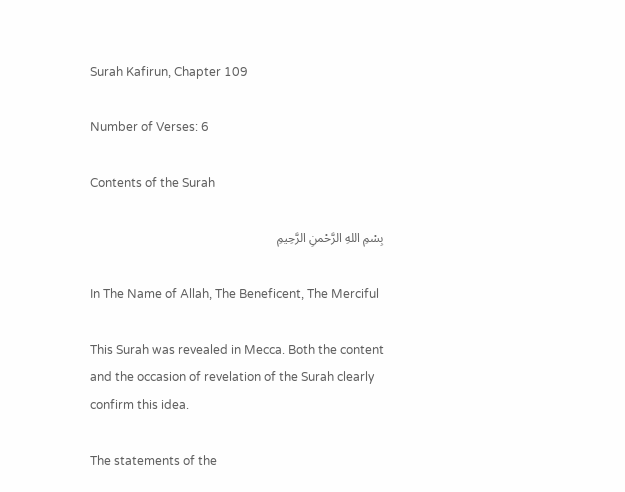Surah Kafirun, Chapter 109

Number of Verses: 6

Contents of the Surah

بِسْمِ اللهِ الرَّحْمنِ الرَّحِيمِ

In The Name of Allah, The Beneficent, The Merciful

This Surah was revealed in Mecca. Both the content and the occasion of revelation of the Surah clearly confirm this idea.

The statements of the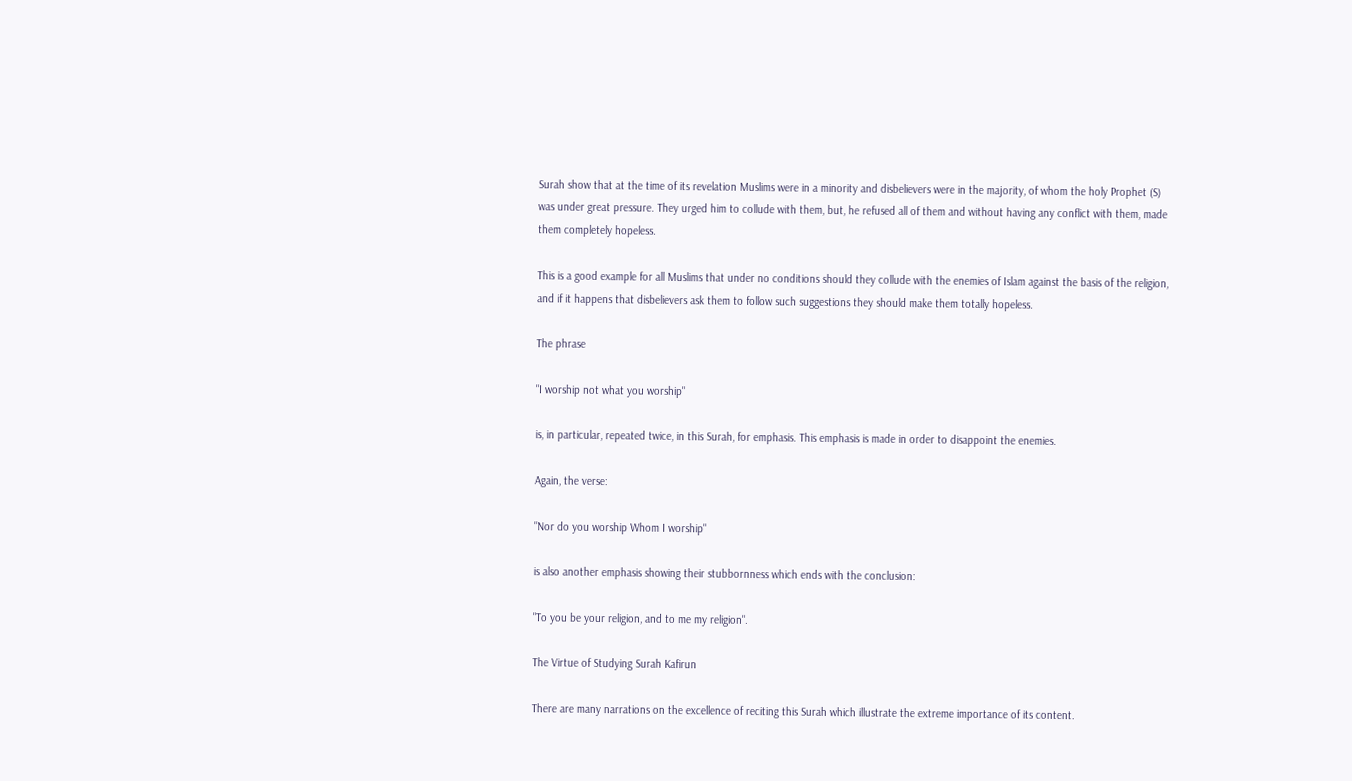Surah show that at the time of its revelation Muslims were in a minority and disbelievers were in the majority, of whom the holy Prophet (S) was under great pressure. They urged him to collude with them, but, he refused all of them and without having any conflict with them, made them completely hopeless.

This is a good example for all Muslims that under no conditions should they collude with the enemies of Islam against the basis of the religion, and if it happens that disbelievers ask them to follow such suggestions they should make them totally hopeless.

The phrase

"I worship not what you worship"

is, in particular, repeated twice, in this Surah, for emphasis. This emphasis is made in order to disappoint the enemies.

Again, the verse:

"Nor do you worship Whom I worship"

is also another emphasis showing their stubbornness which ends with the conclusion:

"To you be your religion, and to me my religion".

The Virtue of Studying Surah Kafirun

There are many narrations on the excellence of reciting this Surah which illustrate the extreme importance of its content.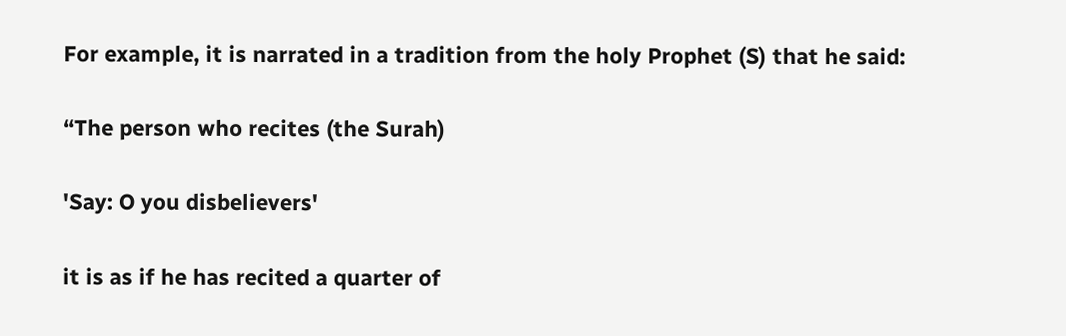For example, it is narrated in a tradition from the holy Prophet (S) that he said:

“The person who recites (the Surah)

'Say: O you disbelievers'

it is as if he has recited a quarter of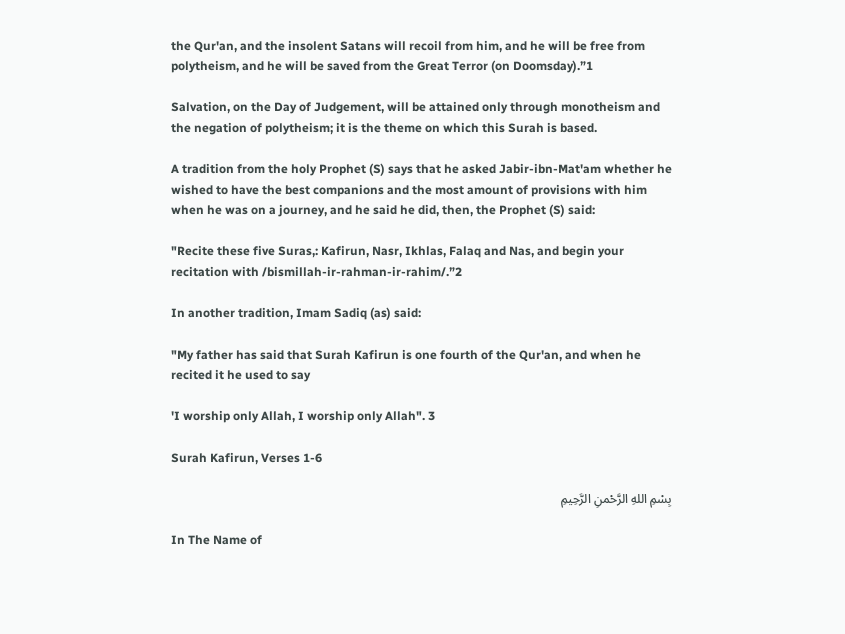the Qur'an, and the insolent Satans will recoil from him, and he will be free from polytheism, and he will be saved from the Great Terror (on Doomsday).”1

Salvation, on the Day of Judgement, will be attained only through monotheism and the negation of polytheism; it is the theme on which this Surah is based.

A tradition from the holy Prophet (S) says that he asked Jabir-ibn-Mat'am whether he wished to have the best companions and the most amount of provisions with him when he was on a journey, and he said he did, then, the Prophet (S) said:

"Recite these five Suras,: Kafirun, Nasr, Ikhlas, Falaq and Nas, and begin your recitation with /bismillah-ir-rahman-ir-rahim/.”2

In another tradition, Imam Sadiq (as) said:

"My father has said that Surah Kafirun is one fourth of the Qur'an, and when he recited it he used to say

'I worship only Allah, I worship only Allah". 3

Surah Kafirun, Verses 1-6

بِسْمِ اللهِ الرَّحْمنِ الرَّحِيمِ

In The Name of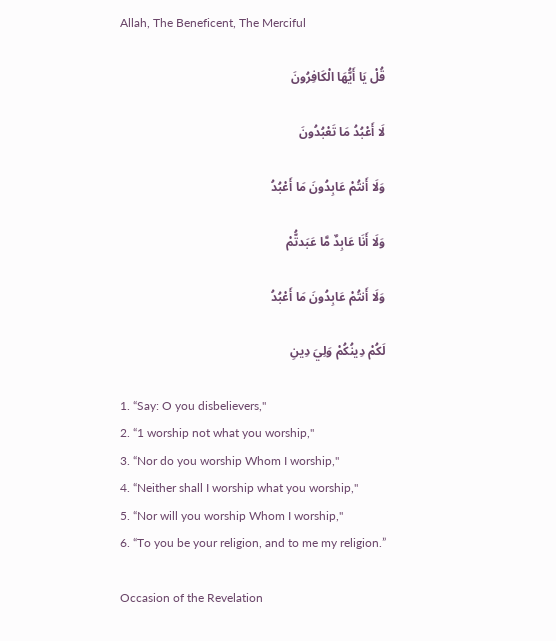Allah, The Beneficent, The Merciful

قُلْ يَا أَيُّهَا الْكَافِرُونَ

لَا أَعْبُدُ مَا تَعْبُدُونَ

وَلَا أَنتُمْ عَابِدُونَ مَا أَعْبُدُ

وَلَا أَنَا عَابِدٌ مَّا عَبَدتُّمْ

وَلَا أَنتُمْ عَابِدُونَ مَا أَعْبُدُ

لَكُمْ دِينُكُمْ وَلِيَ دِينِ

1. “Say: O you disbelievers,"
2. “1 worship not what you worship,"
3. “Nor do you worship Whom I worship,"
4. “Neither shall I worship what you worship,"
5. “Nor will you worship Whom I worship,"
6. “To you be your religion, and to me my religion.”

Occasion of the Revelation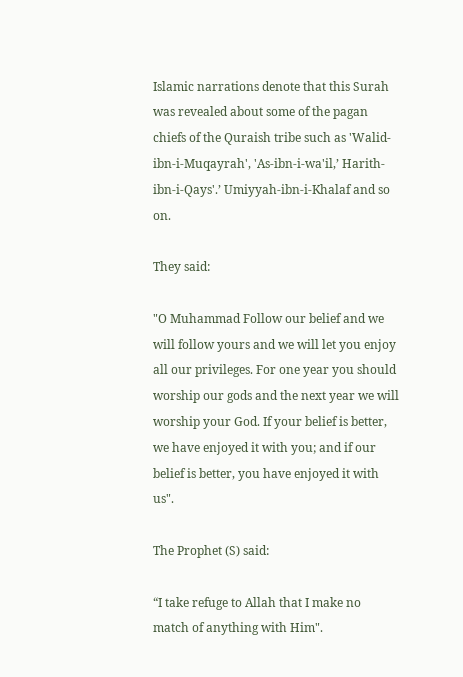Islamic narrations denote that this Surah was revealed about some of the pagan chiefs of the Quraish tribe such as 'Walid-ibn-i-Muqayrah', 'As-ibn-i-wa'il,’ Harith-ibn-i-Qays'.’ Umiyyah-ibn-i-Khalaf and so on.

They said:

"O Muhammad Follow our belief and we will follow yours and we will let you enjoy all our privileges. For one year you should worship our gods and the next year we will worship your God. If your belief is better, we have enjoyed it with you; and if our belief is better, you have enjoyed it with us".

The Prophet (S) said:

“I take refuge to Allah that I make no match of anything with Him".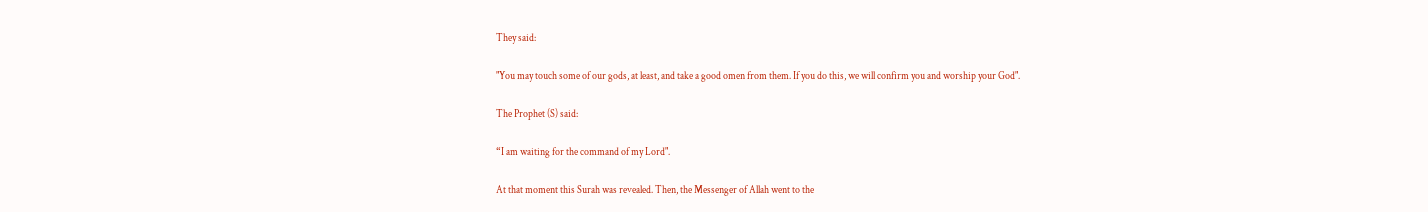They said:

"You may touch some of our gods, at least, and take a good omen from them. If you do this, we will confirm you and worship your God".

The Prophet (S) said:

“I am waiting for the command of my Lord".

At that moment this Surah was revealed. Then, the Messenger of Allah went to the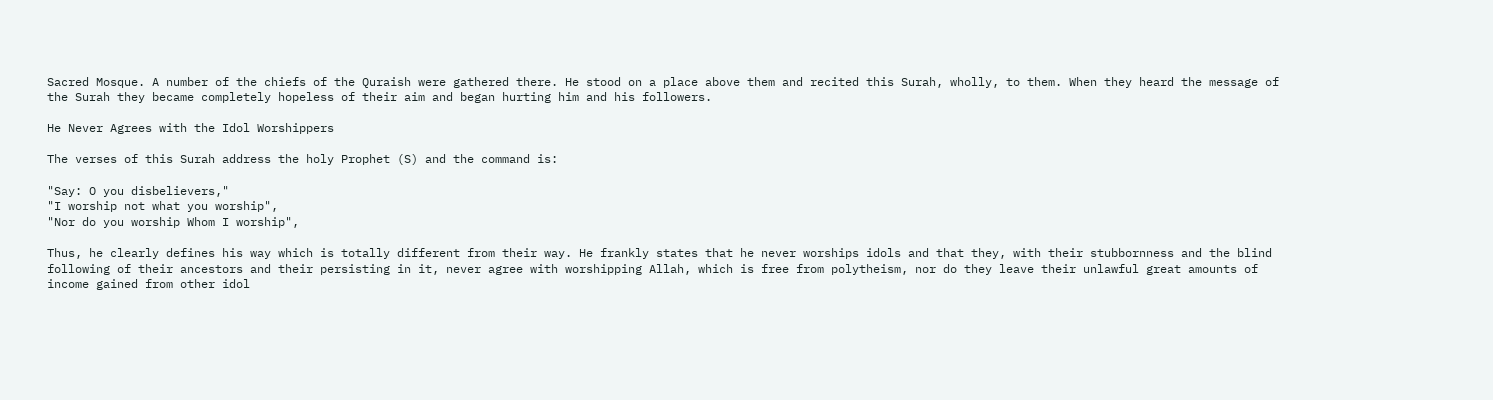Sacred Mosque. A number of the chiefs of the Quraish were gathered there. He stood on a place above them and recited this Surah, wholly, to them. When they heard the message of the Surah they became completely hopeless of their aim and began hurting him and his followers.

He Never Agrees with the Idol Worshippers

The verses of this Surah address the holy Prophet (S) and the command is:

"Say: O you disbelievers,"
"I worship not what you worship",
"Nor do you worship Whom I worship",

Thus, he clearly defines his way which is totally different from their way. He frankly states that he never worships idols and that they, with their stubbornness and the blind following of their ancestors and their persisting in it, never agree with worshipping Allah, which is free from polytheism, nor do they leave their unlawful great amounts of income gained from other idol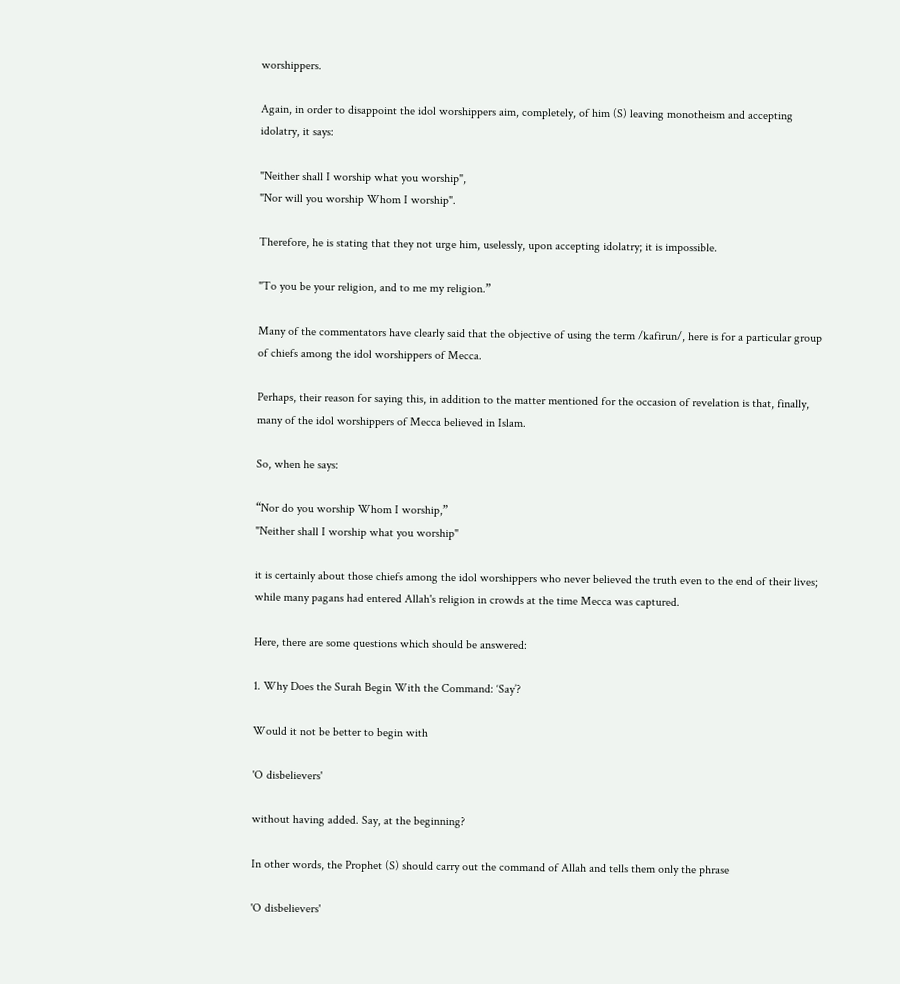worshippers.

Again, in order to disappoint the idol worshippers aim, completely, of him (S) leaving monotheism and accepting idolatry, it says:

"Neither shall I worship what you worship",
"Nor will you worship Whom I worship".

Therefore, he is stating that they not urge him, uselessly, upon accepting idolatry; it is impossible.

"To you be your religion, and to me my religion.”

Many of the commentators have clearly said that the objective of using the term /kafirun/, here is for a particular group of chiefs among the idol worshippers of Mecca.

Perhaps, their reason for saying this, in addition to the matter mentioned for the occasion of revelation is that, finally, many of the idol worshippers of Mecca believed in Islam.

So, when he says:

“Nor do you worship Whom I worship,”
"Neither shall I worship what you worship"

it is certainly about those chiefs among the idol worshippers who never believed the truth even to the end of their lives; while many pagans had entered Allah's religion in crowds at the time Mecca was captured.

Here, there are some questions which should be answered:

1. Why Does the Surah Begin With the Command: ‘Say’?

Would it not be better to begin with

'O disbelievers'

without having added. Say, at the beginning?

In other words, the Prophet (S) should carry out the command of Allah and tells them only the phrase

'O disbelievers'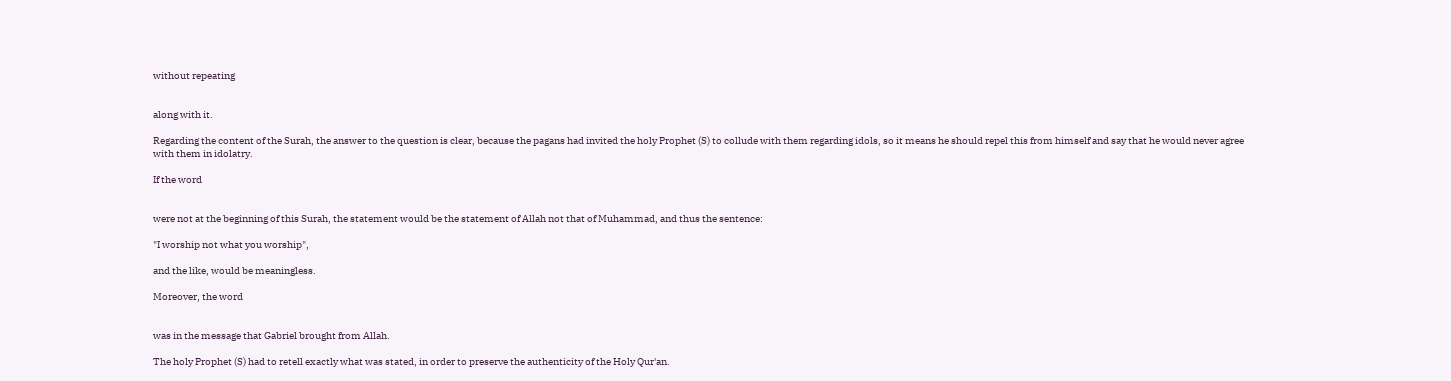without repeating


along with it.

Regarding the content of the Surah, the answer to the question is clear, because the pagans had invited the holy Prophet (S) to collude with them regarding idols, so it means he should repel this from himself and say that he would never agree with them in idolatry.

If the word


were not at the beginning of this Surah, the statement would be the statement of Allah not that of Muhammad, and thus the sentence:

"I worship not what you worship",

and the like, would be meaningless.

Moreover, the word


was in the message that Gabriel brought from Allah.

The holy Prophet (S) had to retell exactly what was stated, in order to preserve the authenticity of the Holy Qur'an.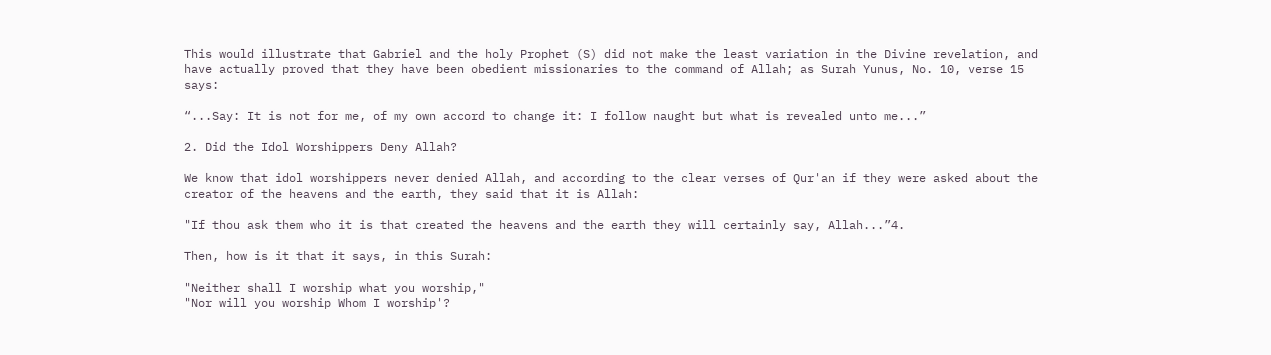This would illustrate that Gabriel and the holy Prophet (S) did not make the least variation in the Divine revelation, and have actually proved that they have been obedient missionaries to the command of Allah; as Surah Yunus, No. 10, verse 15 says:

“...Say: It is not for me, of my own accord to change it: I follow naught but what is revealed unto me...”

2. Did the Idol Worshippers Deny Allah?

We know that idol worshippers never denied Allah, and according to the clear verses of Qur'an if they were asked about the creator of the heavens and the earth, they said that it is Allah:

"If thou ask them who it is that created the heavens and the earth they will certainly say, Allah...”4.

Then, how is it that it says, in this Surah:

"Neither shall I worship what you worship,"
"Nor will you worship Whom I worship'?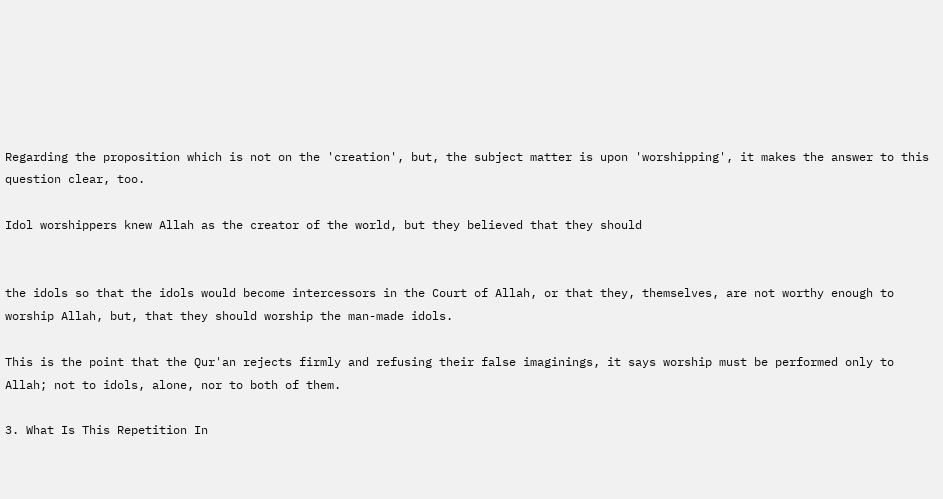Regarding the proposition which is not on the 'creation', but, the subject matter is upon 'worshipping', it makes the answer to this question clear, too.

Idol worshippers knew Allah as the creator of the world, but they believed that they should


the idols so that the idols would become intercessors in the Court of Allah, or that they, themselves, are not worthy enough to worship Allah, but, that they should worship the man-made idols.

This is the point that the Qur'an rejects firmly and refusing their false imaginings, it says worship must be performed only to Allah; not to idols, alone, nor to both of them.

3. What Is This Repetition In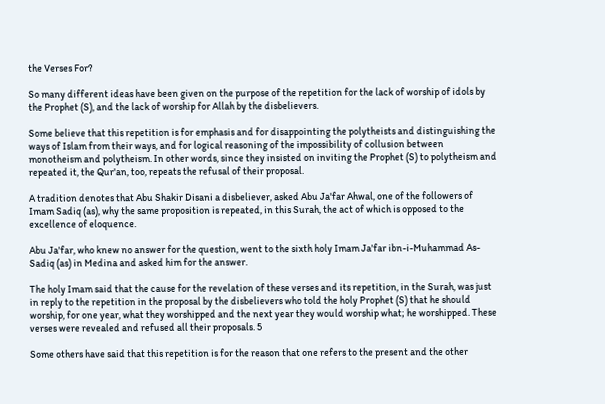the Verses For?

So many different ideas have been given on the purpose of the repetition for the lack of worship of idols by the Prophet (S), and the lack of worship for Allah by the disbelievers.

Some believe that this repetition is for emphasis and for disappointing the polytheists and distinguishing the ways of Islam from their ways, and for logical reasoning of the impossibility of collusion between monotheism and polytheism. In other words, since they insisted on inviting the Prophet (S) to polytheism and repeated it, the Qur'an, too, repeats the refusal of their proposal.

A tradition denotes that Abu Shakir Disani a disbeliever, asked Abu Ja'far Ahwal, one of the followers of Imam Sadiq (as), why the same proposition is repeated, in this Surah, the act of which is opposed to the excellence of eloquence.

Abu Ja'far, who knew no answer for the question, went to the sixth holy Imam Ja'far ibn-i-Muhammad As-Sadiq (as) in Medina and asked him for the answer.

The holy Imam said that the cause for the revelation of these verses and its repetition, in the Surah, was just in reply to the repetition in the proposal by the disbelievers who told the holy Prophet (S) that he should worship, for one year, what they worshipped and the next year they would worship what; he worshipped. These verses were revealed and refused all their proposals. 5

Some others have said that this repetition is for the reason that one refers to the present and the other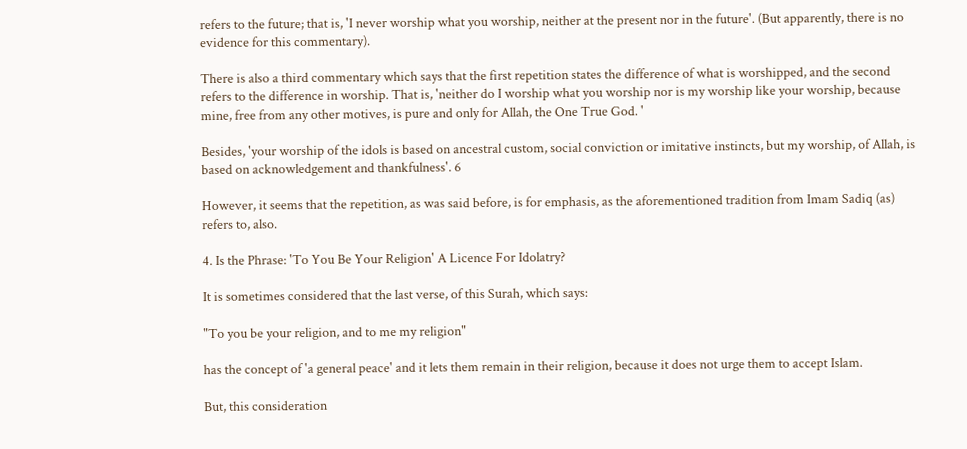refers to the future; that is, 'I never worship what you worship, neither at the present nor in the future'. (But apparently, there is no evidence for this commentary).

There is also a third commentary which says that the first repetition states the difference of what is worshipped, and the second refers to the difference in worship. That is, 'neither do I worship what you worship nor is my worship like your worship, because mine, free from any other motives, is pure and only for Allah, the One True God. '

Besides, 'your worship of the idols is based on ancestral custom, social conviction or imitative instincts, but my worship, of Allah, is based on acknowledgement and thankfulness'. 6

However, it seems that the repetition, as was said before, is for emphasis, as the aforementioned tradition from Imam Sadiq (as) refers to, also.

4. Is the Phrase: 'To You Be Your Religion' A Licence For Idolatry?

It is sometimes considered that the last verse, of this Surah, which says:

"To you be your religion, and to me my religion"

has the concept of 'a general peace' and it lets them remain in their religion, because it does not urge them to accept Islam.

But, this consideration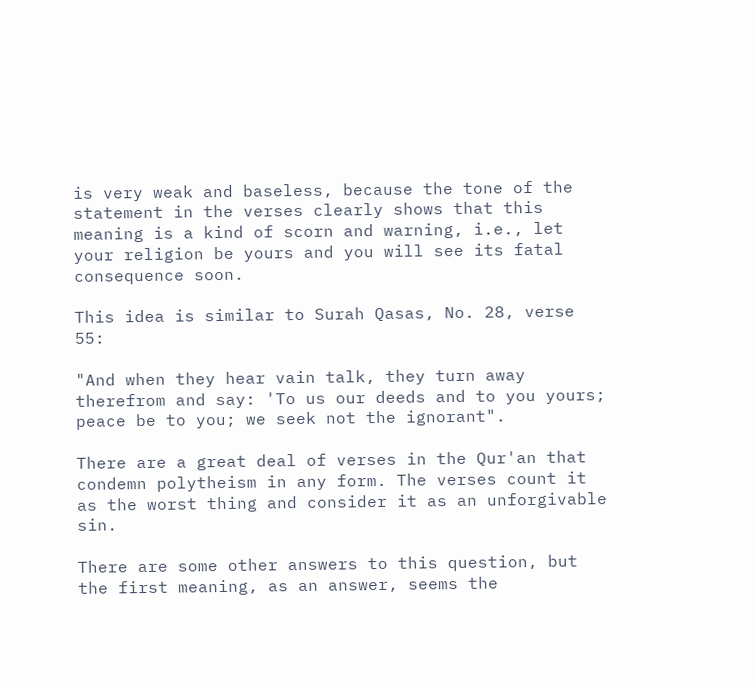is very weak and baseless, because the tone of the statement in the verses clearly shows that this meaning is a kind of scorn and warning, i.e., let your religion be yours and you will see its fatal consequence soon.

This idea is similar to Surah Qasas, No. 28, verse 55:

"And when they hear vain talk, they turn away therefrom and say: 'To us our deeds and to you yours; peace be to you; we seek not the ignorant".

There are a great deal of verses in the Qur'an that condemn polytheism in any form. The verses count it as the worst thing and consider it as an unforgivable sin.

There are some other answers to this question, but the first meaning, as an answer, seems the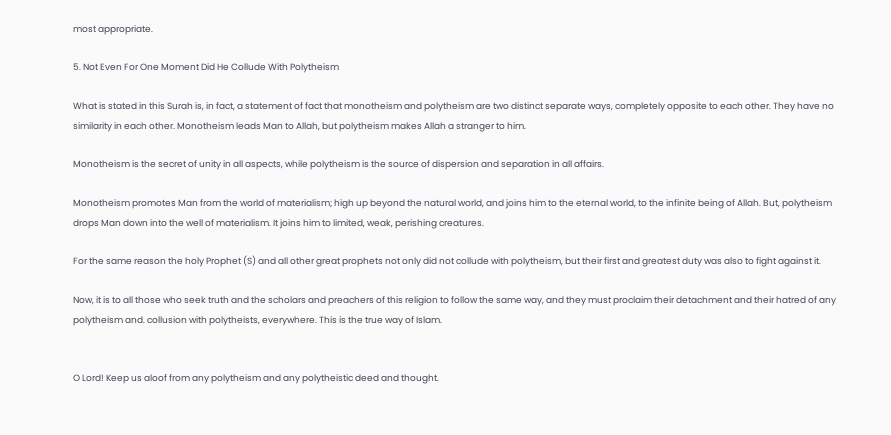most appropriate.

5. Not Even For One Moment Did He Collude With Polytheism

What is stated in this Surah is, in fact, a statement of fact that monotheism and polytheism are two distinct separate ways, completely opposite to each other. They have no similarity in each other. Monotheism leads Man to Allah, but polytheism makes Allah a stranger to him.

Monotheism is the secret of unity in all aspects, while polytheism is the source of dispersion and separation in all affairs.

Monotheism promotes Man from the world of materialism; high up beyond the natural world, and joins him to the eternal world, to the infinite being of Allah. But, polytheism drops Man down into the well of materialism. It joins him to limited, weak, perishing creatures.

For the same reason the holy Prophet (S) and all other great prophets not only did not collude with polytheism, but their first and greatest duty was also to fight against it.

Now, it is to all those who seek truth and the scholars and preachers of this religion to follow the same way, and they must proclaim their detachment and their hatred of any polytheism and. collusion with polytheists, everywhere. This is the true way of Islam.


O Lord! Keep us aloof from any polytheism and any polytheistic deed and thought.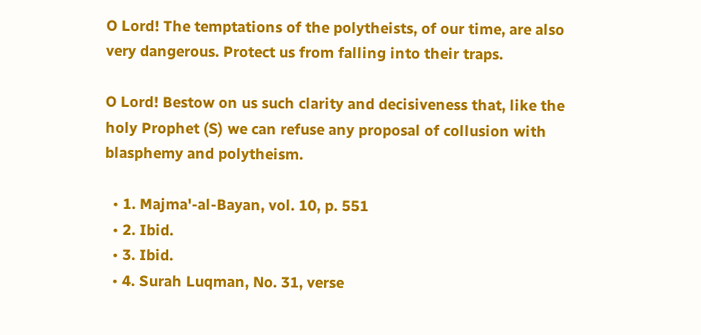O Lord! The temptations of the polytheists, of our time, are also very dangerous. Protect us from falling into their traps.

O Lord! Bestow on us such clarity and decisiveness that, like the holy Prophet (S) we can refuse any proposal of collusion with blasphemy and polytheism.

  • 1. Majma'-al-Bayan, vol. 10, p. 551
  • 2. Ibid.
  • 3. Ibid.
  • 4. Surah Luqman, No. 31, verse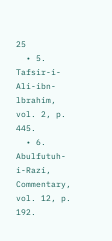25
  • 5. Tafsir-i-Ali-ibn-lbrahim, vol. 2, p. 445.
  • 6. Abulfutuh-i-Razi, Commentary, vol. 12, p. 192.